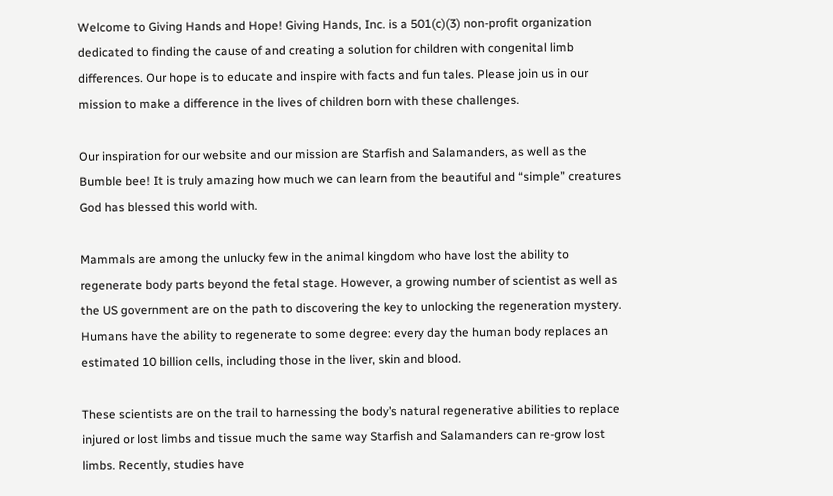Welcome to Giving Hands and Hope! Giving Hands, Inc. is a 501(c)(3) non-profit organization dedicated to finding the cause of and creating a solution for children with congenital limb differences. Our hope is to educate and inspire with facts and fun tales. Please join us in our mission to make a difference in the lives of children born with these challenges.

Our inspiration for our website and our mission are Starfish and Salamanders, as well as the Bumble bee! It is truly amazing how much we can learn from the beautiful and “simple” creatures God has blessed this world with.

Mammals are among the unlucky few in the animal kingdom who have lost the ability to regenerate body parts beyond the fetal stage. However, a growing number of scientist as well as the US government are on the path to discovering the key to unlocking the regeneration mystery. Humans have the ability to regenerate to some degree: every day the human body replaces an estimated 10 billion cells, including those in the liver, skin and blood.

These scientists are on the trail to harnessing the body’s natural regenerative abilities to replace injured or lost limbs and tissue much the same way Starfish and Salamanders can re-grow lost limbs. Recently, studies have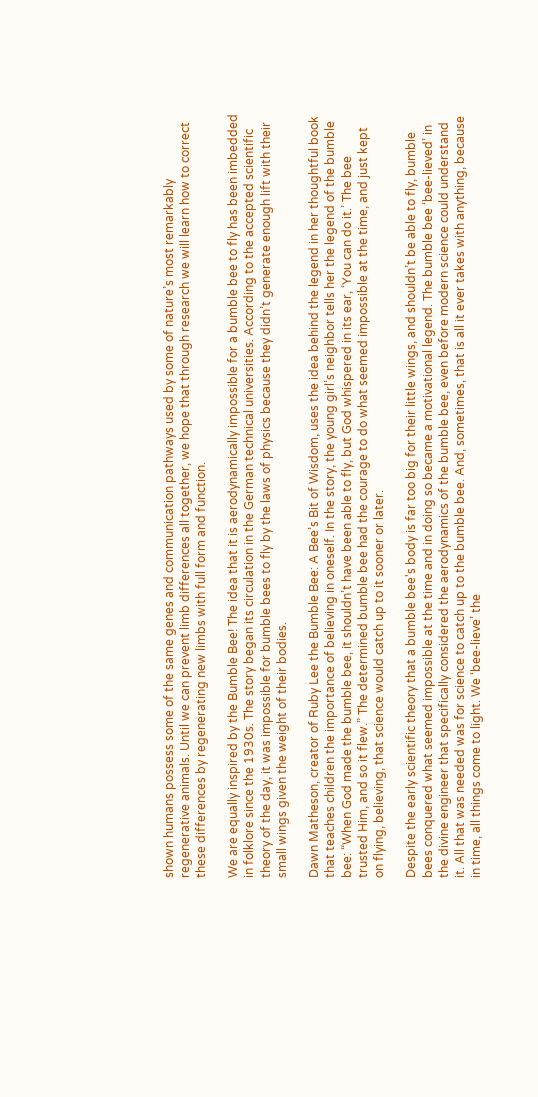shown humans possess some of the same genes and communication pathways used by some of nature’s most remarkably regenerative animals. Until we can prevent limb differences all together, we hope that through research we will learn how to correct these differences by regenerating new limbs with full form and function.

We are equally inspired by the Bumble Bee! The idea that it is aerodynamically impossible for a bumble bee to fly has been imbedded in folklore since the 1930s. The story began its circulation in the German technical universities. According to the accepted scientific theory of the day, it was impossible for bumble bees to fly by the laws of physics because they didn’t generate enough lift with their small wings given the weight of their bodies.

Dawn Matheson, creator of Ruby Lee the Bumble Bee: A Bee’s Bit of Wisdom, uses the idea behind the legend in her thoughtful book that teaches children the importance of believing in oneself. In the story, the young girl’s neighbor tells her the legend of the bumble bee: “When God made the bumble bee, it shouldn’t have been able to fly, but God whispered in its ear, ‘You can do it.’ The bee trusted Him, and so it flew.” The determined bumble bee had the courage to do what seemed impossible at the time, and just kept on flying, believing, that science would catch up to it sooner or later.

Despite the early scientific theory that a bumble bee's body is far too big for their little wings, and shouldn’t be able to fly, bumble bees conquered what seemed impossible at the time and in doing so became a motivational legend. The bumble bee ‘bee-lieved’ in the divine engineer that specifically considered the aerodynamics of the bumble bee, even before modern science could understand it. All that was needed was for science to catch up to the bumble bee. And, sometimes, that is all it ever takes with anything, because in time, all things come to light. We ‘bee-lieve’ the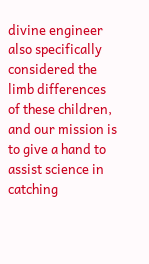divine engineer also specifically considered the limb differences of these children, and our mission is to give a hand to assist science in catching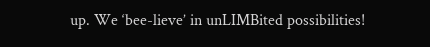up. We ‘bee-lieve’ in unLIMBited possibilities!